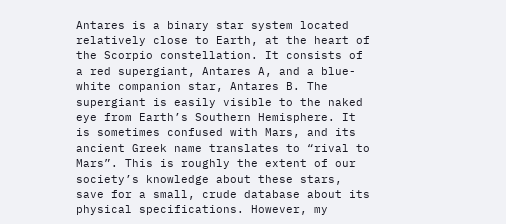Antares is a binary star system located relatively close to Earth, at the heart of the Scorpio constellation. It consists of a red supergiant, Antares A, and a blue-white companion star, Antares B. The supergiant is easily visible to the naked eye from Earth’s Southern Hemisphere. It is sometimes confused with Mars, and its ancient Greek name translates to “rival to Mars”. This is roughly the extent of our society’s knowledge about these stars, save for a small, crude database about its physical specifications. However, my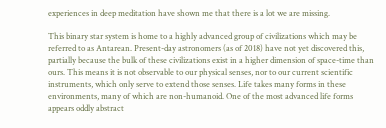experiences in deep meditation have shown me that there is a lot we are missing.

This binary star system is home to a highly advanced group of civilizations which may be referred to as Antarean. Present-day astronomers (as of 2018) have not yet discovered this, partially because the bulk of these civilizations exist in a higher dimension of space-time than ours. This means it is not observable to our physical senses, nor to our current scientific instruments, which only serve to extend those senses. Life takes many forms in these environments, many of which are non-humanoid. One of the most advanced life forms appears oddly abstract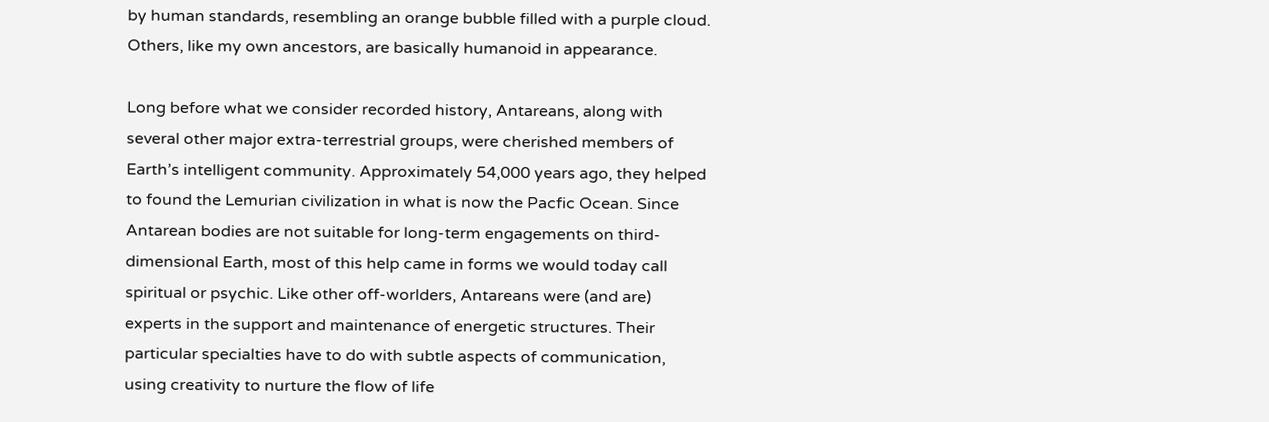by human standards, resembling an orange bubble filled with a purple cloud. Others, like my own ancestors, are basically humanoid in appearance.

Long before what we consider recorded history, Antareans, along with several other major extra-terrestrial groups, were cherished members of Earth’s intelligent community. Approximately 54,000 years ago, they helped to found the Lemurian civilization in what is now the Pacfic Ocean. Since Antarean bodies are not suitable for long-term engagements on third-dimensional Earth, most of this help came in forms we would today call spiritual or psychic. Like other off-worlders, Antareans were (and are) experts in the support and maintenance of energetic structures. Their particular specialties have to do with subtle aspects of communication, using creativity to nurture the flow of life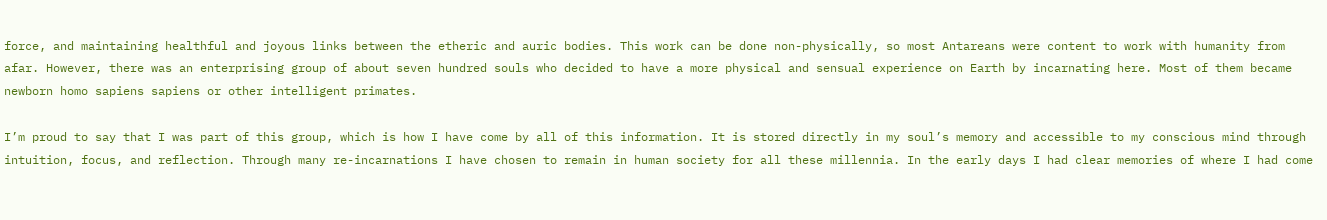force, and maintaining healthful and joyous links between the etheric and auric bodies. This work can be done non-physically, so most Antareans were content to work with humanity from afar. However, there was an enterprising group of about seven hundred souls who decided to have a more physical and sensual experience on Earth by incarnating here. Most of them became newborn homo sapiens sapiens or other intelligent primates.

I’m proud to say that I was part of this group, which is how I have come by all of this information. It is stored directly in my soul’s memory and accessible to my conscious mind through intuition, focus, and reflection. Through many re-incarnations I have chosen to remain in human society for all these millennia. In the early days I had clear memories of where I had come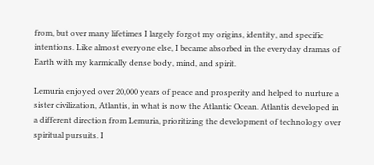from, but over many lifetimes I largely forgot my origins, identity, and specific intentions. Like almost everyone else, I became absorbed in the everyday dramas of Earth with my karmically dense body, mind, and spirit.

Lemuria enjoyed over 20,000 years of peace and prosperity and helped to nurture a sister civilization, Atlantis, in what is now the Atlantic Ocean. Atlantis developed in a different direction from Lemuria, prioritizing the development of technology over spiritual pursuits. I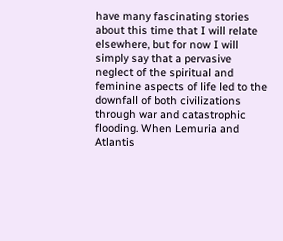have many fascinating stories about this time that I will relate elsewhere, but for now I will simply say that a pervasive neglect of the spiritual and feminine aspects of life led to the downfall of both civilizations through war and catastrophic flooding. When Lemuria and Atlantis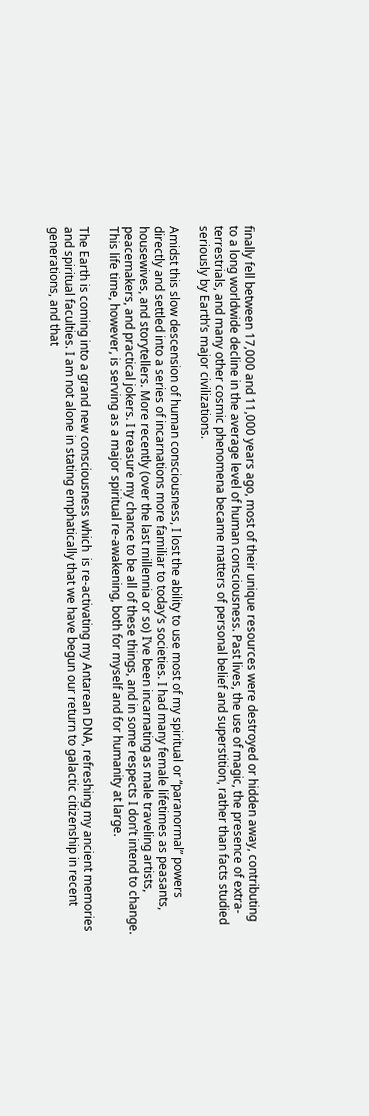finally fell between 17,000 and 11,000 years ago, most of their unique resources were destroyed or hidden away, contributing to a long worldwide decline in the average level of human consciousness. Past lives, the use of magic, the presence of extra-terrestrials, and many other cosmic phenomena became matters of personal belief and superstition, rather than facts studied seriously by Earth’s major civilizations.

Amidst this slow descension of human consciousness, I lost the ability to use most of my spiritual or “paranormal” powers directly and settled into a series of incarnations more familiar to today’s societies. I had many female lifetimes as peasants, housewives, and storytellers. More recently (over the last millennia or so) I’ve been incarnating as male traveling artists, peacemakers, and practical jokers. I treasure my chance to be all of these things, and in some respects I don’t intend to change. This life time, however, is serving as a major spiritual re-awakening, both for myself and for humanity at large.

The Earth is coming into a grand new consciousness which  is re-activating my Antarean DNA, refreshing my ancient memories and spiritual faculties. I am not alone in stating emphatically that we have begun our return to galactic citizenship in recent generations, and that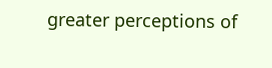greater perceptions of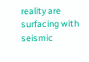reality are surfacing with seismic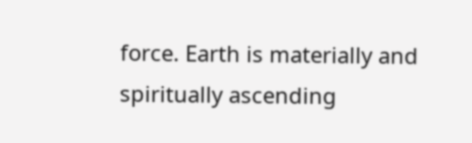force. Earth is materially and spiritually ascending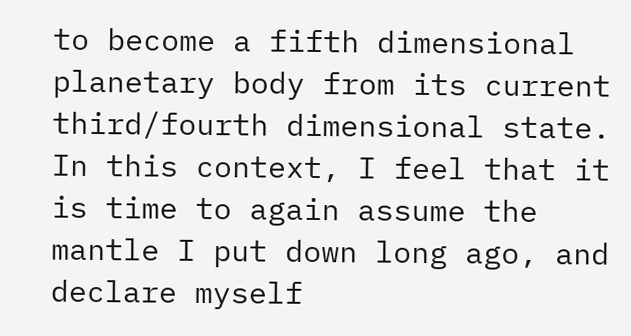to become a fifth dimensional planetary body from its current third/fourth dimensional state. In this context, I feel that it is time to again assume the mantle I put down long ago, and declare myself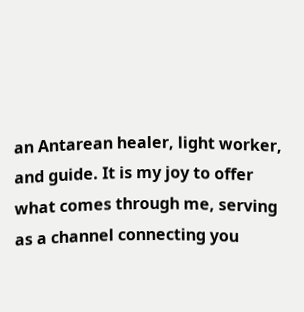an Antarean healer, light worker, and guide. It is my joy to offer what comes through me, serving as a channel connecting you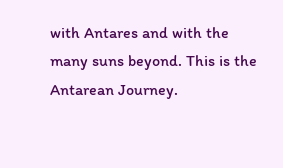with Antares and with the many suns beyond. This is the Antarean Journey.